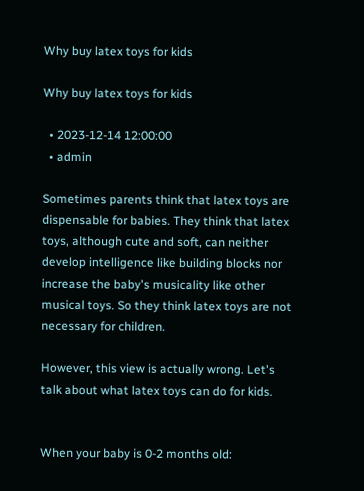Why buy latex toys for kids

Why buy latex toys for kids

  • 2023-12-14 12:00:00
  • admin

Sometimes parents think that latex toys are dispensable for babies. They think that latex toys, although cute and soft, can neither develop intelligence like building blocks nor increase the baby's musicality like other musical toys. So they think latex toys are not necessary for children.

However, this view is actually wrong. Let's talk about what latex toys can do for kids.


When your baby is 0-2 months old: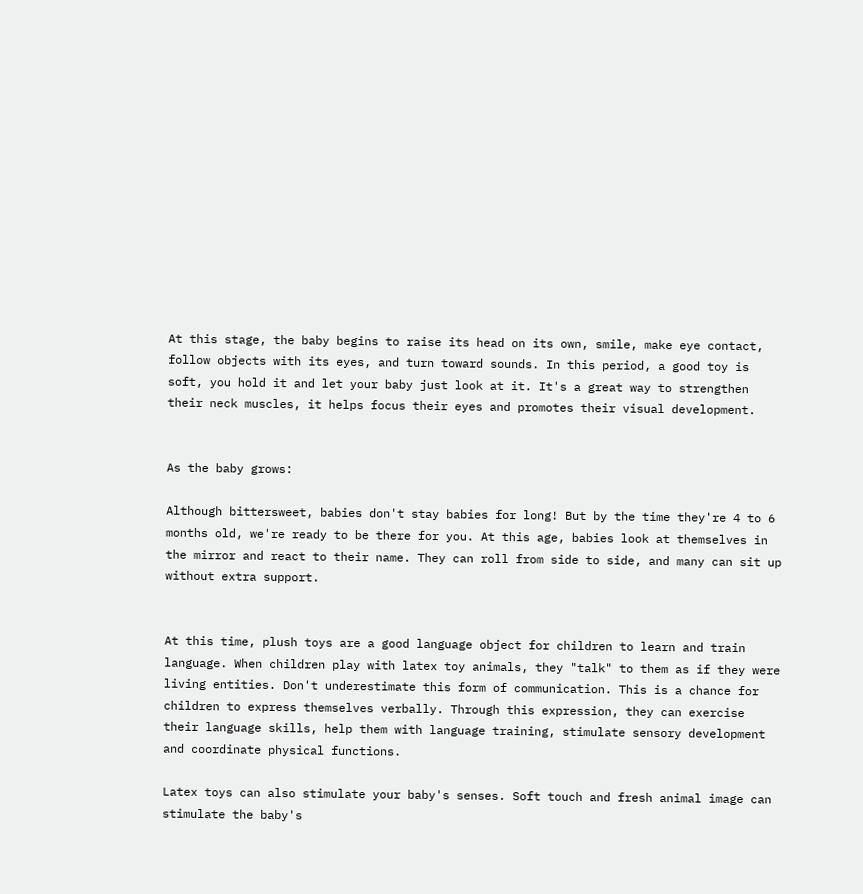At this stage, the baby begins to raise its head on its own, smile, make eye contact, follow objects with its eyes, and turn toward sounds. In this period, a good toy is soft, you hold it and let your baby just look at it. It's a great way to strengthen their neck muscles, it helps focus their eyes and promotes their visual development.


As the baby grows:

Although bittersweet, babies don't stay babies for long! But by the time they're 4 to 6 months old, we're ready to be there for you. At this age, babies look at themselves in the mirror and react to their name. They can roll from side to side, and many can sit up without extra support.


At this time, plush toys are a good language object for children to learn and train language. When children play with latex toy animals, they "talk" to them as if they were living entities. Don't underestimate this form of communication. This is a chance for children to express themselves verbally. Through this expression, they can exercise their language skills, help them with language training, stimulate sensory development and coordinate physical functions.

Latex toys can also stimulate your baby's senses. Soft touch and fresh animal image can stimulate the baby's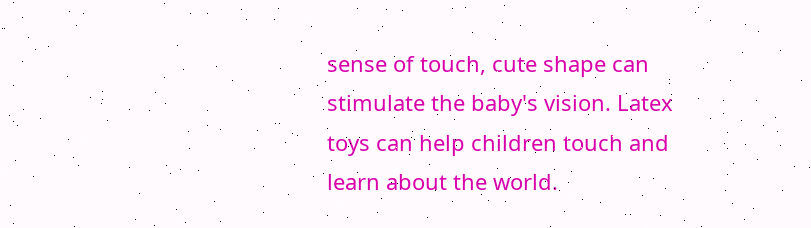sense of touch, cute shape can stimulate the baby's vision. Latex toys can help children touch and learn about the world.